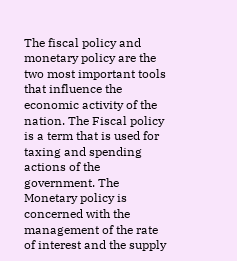The fiscal policy and monetary policy are the two most important tools that influence the economic activity of the nation. The Fiscal policy is a term that is used for taxing and spending actions of the government. The Monetary policy is concerned with the management of the rate of interest and the supply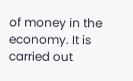of money in the economy. It is carried out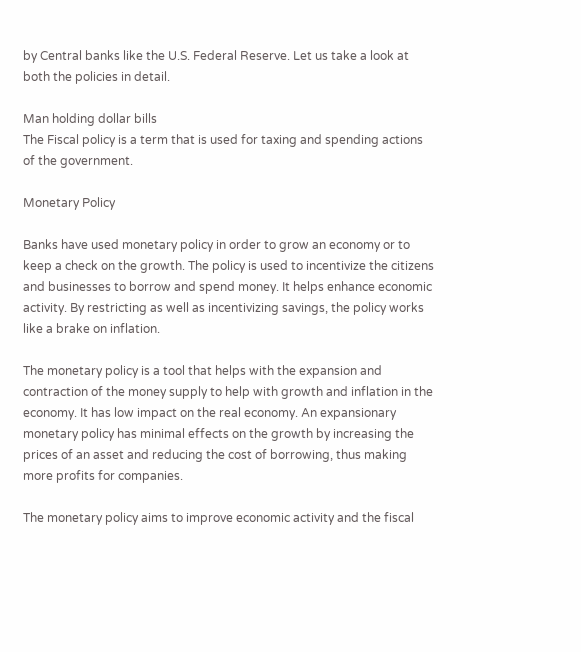by Central banks like the U.S. Federal Reserve. Let us take a look at both the policies in detail.

Man holding dollar bills
The Fiscal policy is a term that is used for taxing and spending actions of the government.

Monetary Policy

Banks have used monetary policy in order to grow an economy or to keep a check on the growth. The policy is used to incentivize the citizens and businesses to borrow and spend money. It helps enhance economic activity. By restricting as well as incentivizing savings, the policy works like a brake on inflation.

The monetary policy is a tool that helps with the expansion and contraction of the money supply to help with growth and inflation in the economy. It has low impact on the real economy. An expansionary monetary policy has minimal effects on the growth by increasing the prices of an asset and reducing the cost of borrowing, thus making more profits for companies.

The monetary policy aims to improve economic activity and the fiscal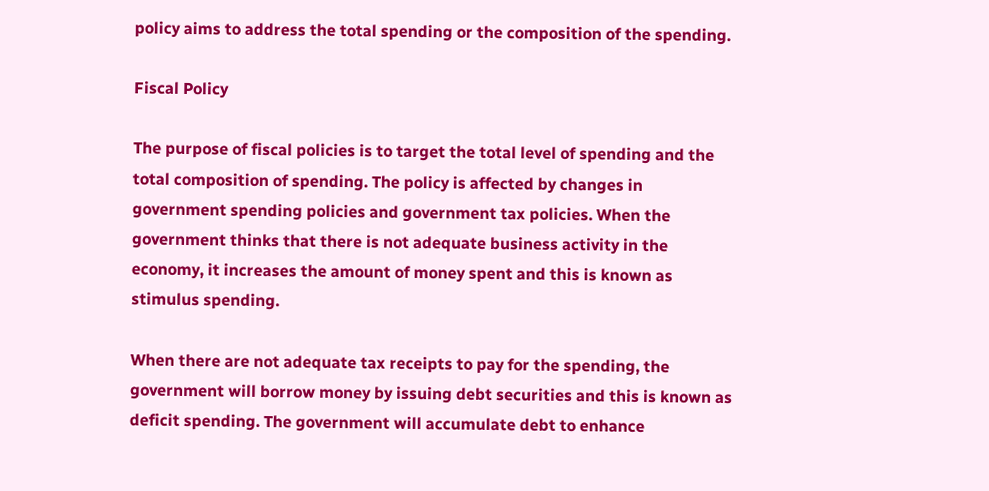policy aims to address the total spending or the composition of the spending.

Fiscal Policy

The purpose of fiscal policies is to target the total level of spending and the total composition of spending. The policy is affected by changes in government spending policies and government tax policies. When the government thinks that there is not adequate business activity in the economy, it increases the amount of money spent and this is known as stimulus spending.

When there are not adequate tax receipts to pay for the spending, the government will borrow money by issuing debt securities and this is known as deficit spending. The government will accumulate debt to enhance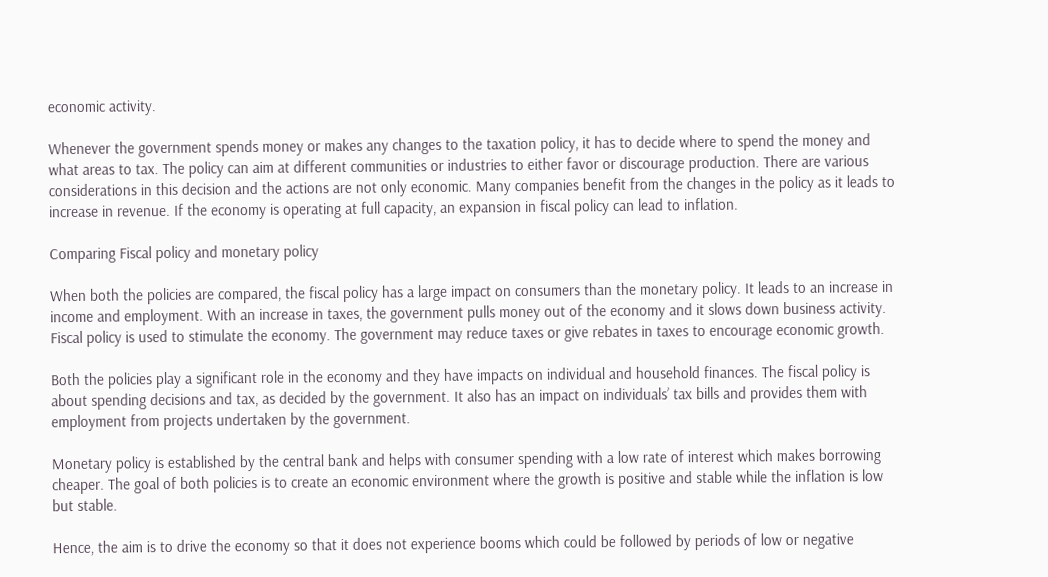economic activity.

Whenever the government spends money or makes any changes to the taxation policy, it has to decide where to spend the money and what areas to tax. The policy can aim at different communities or industries to either favor or discourage production. There are various considerations in this decision and the actions are not only economic. Many companies benefit from the changes in the policy as it leads to increase in revenue. If the economy is operating at full capacity, an expansion in fiscal policy can lead to inflation.

Comparing Fiscal policy and monetary policy

When both the policies are compared, the fiscal policy has a large impact on consumers than the monetary policy. It leads to an increase in income and employment. With an increase in taxes, the government pulls money out of the economy and it slows down business activity. Fiscal policy is used to stimulate the economy. The government may reduce taxes or give rebates in taxes to encourage economic growth.

Both the policies play a significant role in the economy and they have impacts on individual and household finances. The fiscal policy is about spending decisions and tax, as decided by the government. It also has an impact on individuals’ tax bills and provides them with employment from projects undertaken by the government.

Monetary policy is established by the central bank and helps with consumer spending with a low rate of interest which makes borrowing cheaper. The goal of both policies is to create an economic environment where the growth is positive and stable while the inflation is low but stable.

Hence, the aim is to drive the economy so that it does not experience booms which could be followed by periods of low or negative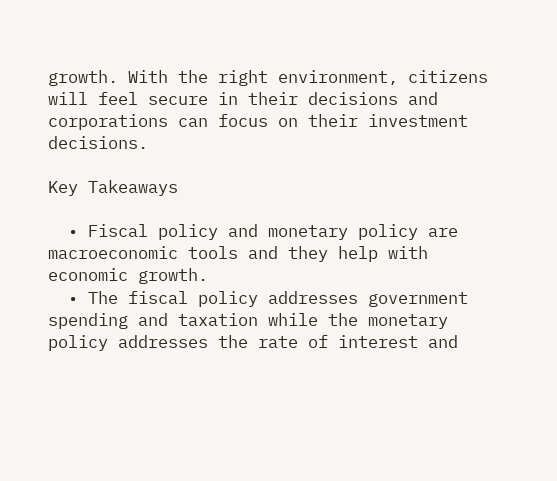growth. With the right environment, citizens will feel secure in their decisions and corporations can focus on their investment decisions.

Key Takeaways

  • Fiscal policy and monetary policy are macroeconomic tools and they help with economic growth.
  • The fiscal policy addresses government spending and taxation while the monetary policy addresses the rate of interest and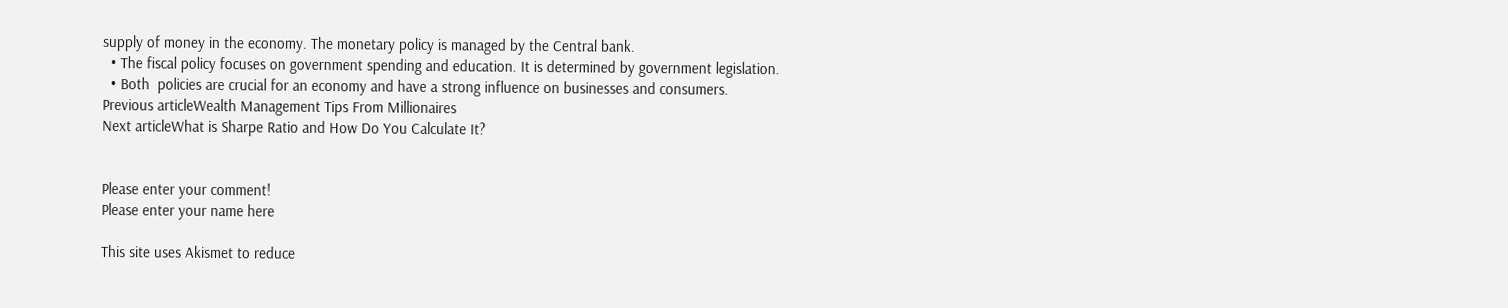supply of money in the economy. The monetary policy is managed by the Central bank.
  • The fiscal policy focuses on government spending and education. It is determined by government legislation.
  • Both  policies are crucial for an economy and have a strong influence on businesses and consumers.
Previous articleWealth Management Tips From Millionaires
Next articleWhat is Sharpe Ratio and How Do You Calculate It?


Please enter your comment!
Please enter your name here

This site uses Akismet to reduce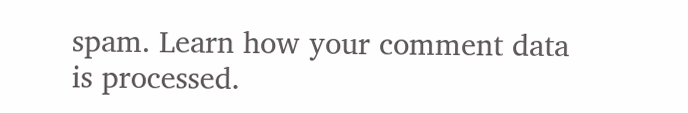spam. Learn how your comment data is processed.